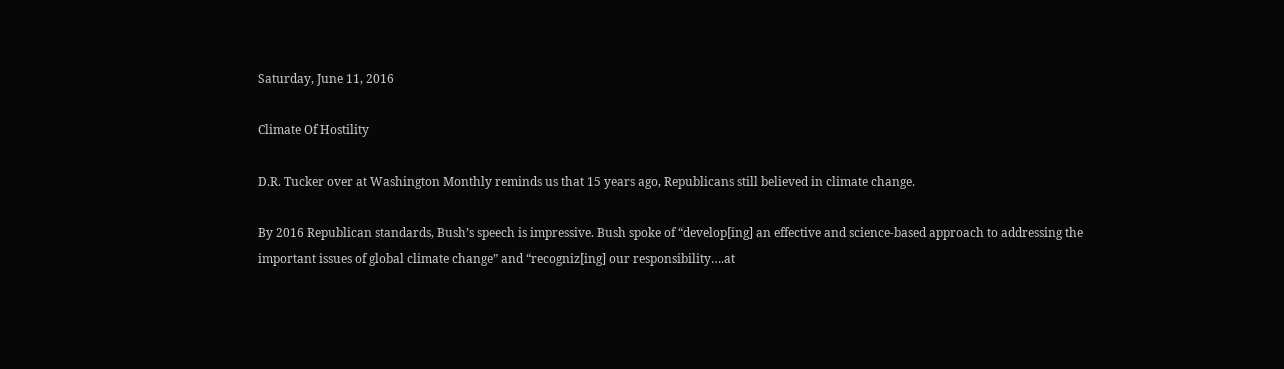Saturday, June 11, 2016

Climate Of Hostility

D.R. Tucker over at Washington Monthly reminds us that 15 years ago, Republicans still believed in climate change.

By 2016 Republican standards, Bush’s speech is impressive. Bush spoke of “develop[ing] an effective and science-based approach to addressing the important issues of global climate change” and “recogniz[ing] our responsibility….at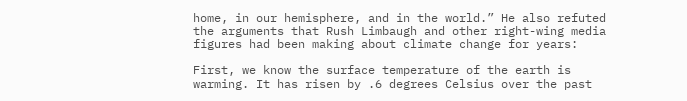home, in our hemisphere, and in the world.” He also refuted the arguments that Rush Limbaugh and other right-wing media figures had been making about climate change for years:

First, we know the surface temperature of the earth is warming. It has risen by .6 degrees Celsius over the past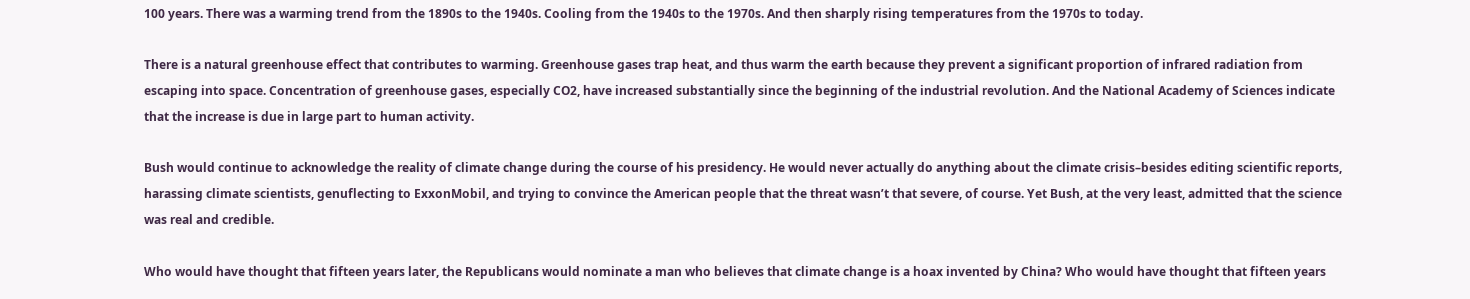100 years. There was a warming trend from the 1890s to the 1940s. Cooling from the 1940s to the 1970s. And then sharply rising temperatures from the 1970s to today.

There is a natural greenhouse effect that contributes to warming. Greenhouse gases trap heat, and thus warm the earth because they prevent a significant proportion of infrared radiation from escaping into space. Concentration of greenhouse gases, especially CO2, have increased substantially since the beginning of the industrial revolution. And the National Academy of Sciences indicate that the increase is due in large part to human activity.

Bush would continue to acknowledge the reality of climate change during the course of his presidency. He would never actually do anything about the climate crisis–besides editing scientific reports, harassing climate scientists, genuflecting to ExxonMobil, and trying to convince the American people that the threat wasn’t that severe, of course. Yet Bush, at the very least, admitted that the science was real and credible.

Who would have thought that fifteen years later, the Republicans would nominate a man who believes that climate change is a hoax invented by China? Who would have thought that fifteen years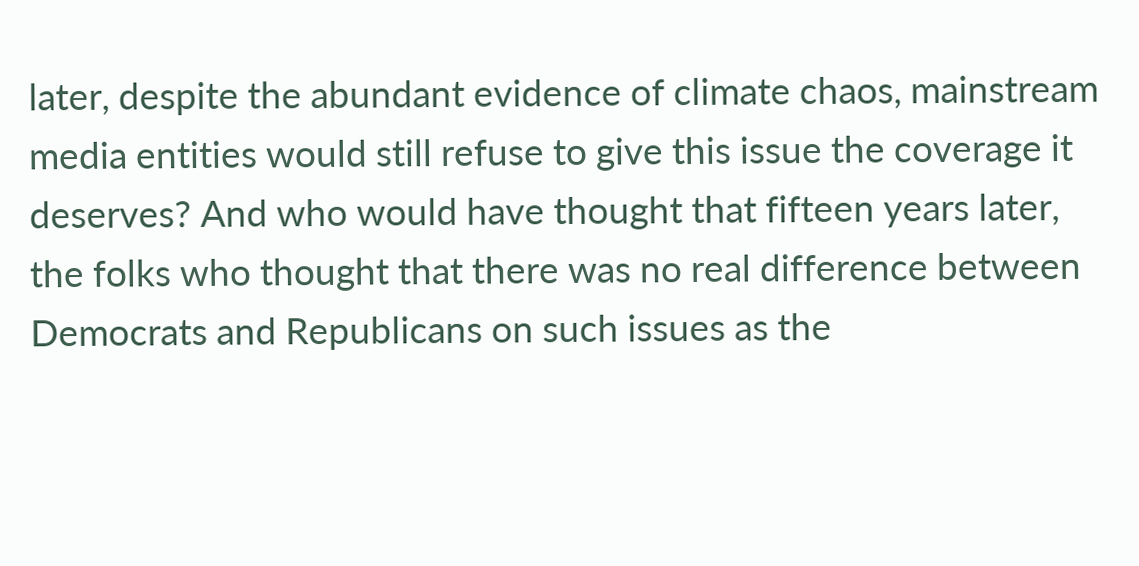later, despite the abundant evidence of climate chaos, mainstream media entities would still refuse to give this issue the coverage it deserves? And who would have thought that fifteen years later, the folks who thought that there was no real difference between Democrats and Republicans on such issues as the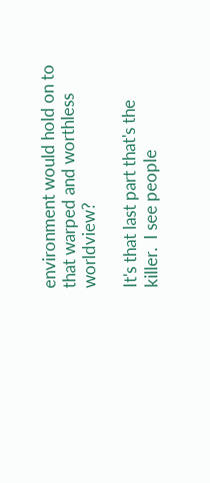environment would hold on to that warped and worthless worldview?

It's that last part that's the killer.  I see people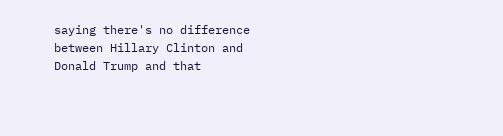saying there's no difference between Hillary Clinton and Donald Trump and that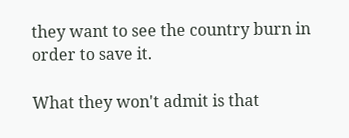they want to see the country burn in order to save it.

What they won't admit is that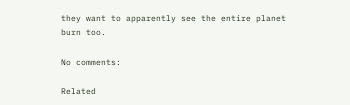they want to apparently see the entire planet burn too.

No comments:

Related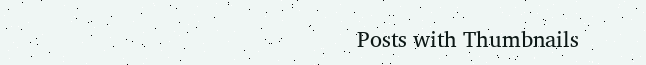Posts with Thumbnails